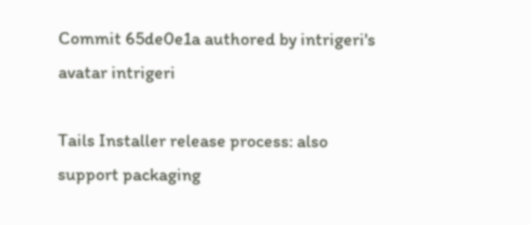Commit 65de0e1a authored by intrigeri's avatar intrigeri

Tails Installer release process: also support packaging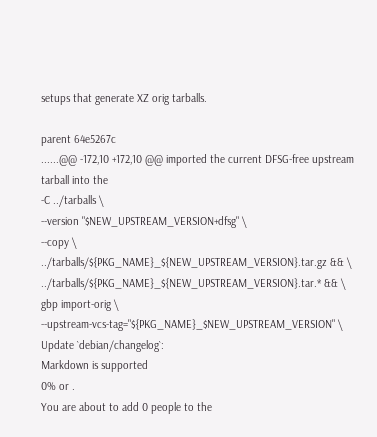setups that generate XZ orig tarballs.

parent 64e5267c
......@@ -172,10 +172,10 @@ imported the current DFSG-free upstream tarball into the
-C ../tarballs \
--version "$NEW_UPSTREAM_VERSION+dfsg" \
--copy \
../tarballs/${PKG_NAME}_${NEW_UPSTREAM_VERSION}.tar.gz && \
../tarballs/${PKG_NAME}_${NEW_UPSTREAM_VERSION}.tar.* && \
gbp import-orig \
--upstream-vcs-tag="${PKG_NAME}_$NEW_UPSTREAM_VERSION" \
Update `debian/changelog`:
Markdown is supported
0% or .
You are about to add 0 people to the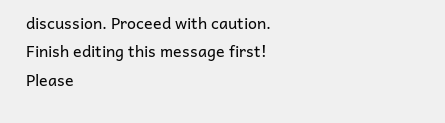discussion. Proceed with caution.
Finish editing this message first!
Please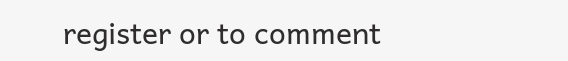register or to comment